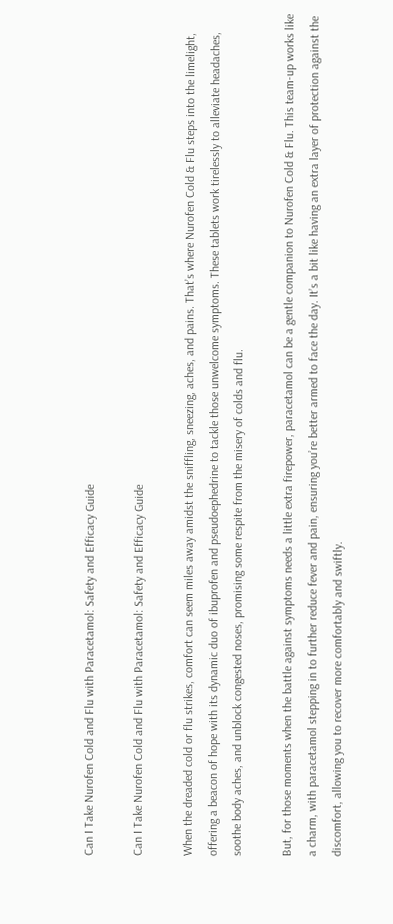Can I Take Nurofen Cold and Flu with Paracetamol: Safety and Efficacy Guide

Can I Take Nurofen Cold and Flu with Paracetamol: Safety and Efficacy Guide

When the dreaded cold or flu strikes, comfort can seem miles away amidst the sniffling, sneezing, aches, and pains. That’s where Nurofen Cold & Flu steps into the limelight, offering a beacon of hope with its dynamic duo of ibuprofen and pseudoephedrine to tackle those unwelcome symptoms. These tablets work tirelessly to alleviate headaches, soothe body aches, and unblock congested noses, promising some respite from the misery of colds and flu.

But, for those moments when the battle against symptoms needs a little extra firepower, paracetamol can be a gentle companion to Nurofen Cold & Flu. This team-up works like a charm, with paracetamol stepping in to further reduce fever and pain, ensuring you’re better armed to face the day. It’s a bit like having an extra layer of protection against the discomfort, allowing you to recover more comfortably and swiftly.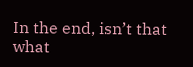In the end, isn’t that what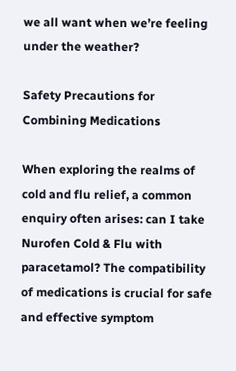we all want when we’re feeling under the weather?

Safety Precautions for Combining Medications

When exploring the realms of cold and flu relief, a common enquiry often arises: can I take Nurofen Cold & Flu with paracetamol? The compatibility of medications is crucial for safe and effective symptom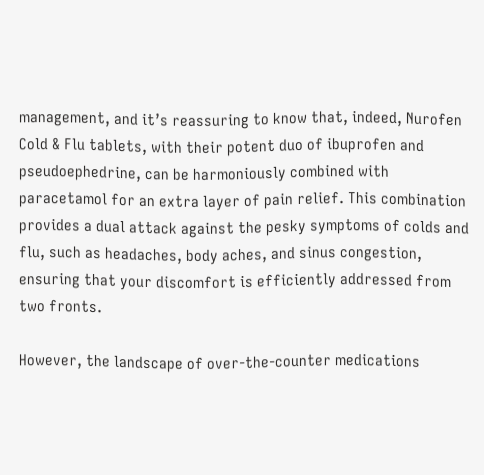management, and it’s reassuring to know that, indeed, Nurofen Cold & Flu tablets, with their potent duo of ibuprofen and pseudoephedrine, can be harmoniously combined with paracetamol for an extra layer of pain relief. This combination provides a dual attack against the pesky symptoms of colds and flu, such as headaches, body aches, and sinus congestion, ensuring that your discomfort is efficiently addressed from two fronts.

However, the landscape of over-the-counter medications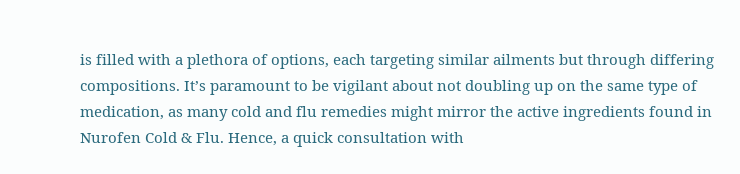is filled with a plethora of options, each targeting similar ailments but through differing compositions. It’s paramount to be vigilant about not doubling up on the same type of medication, as many cold and flu remedies might mirror the active ingredients found in Nurofen Cold & Flu. Hence, a quick consultation with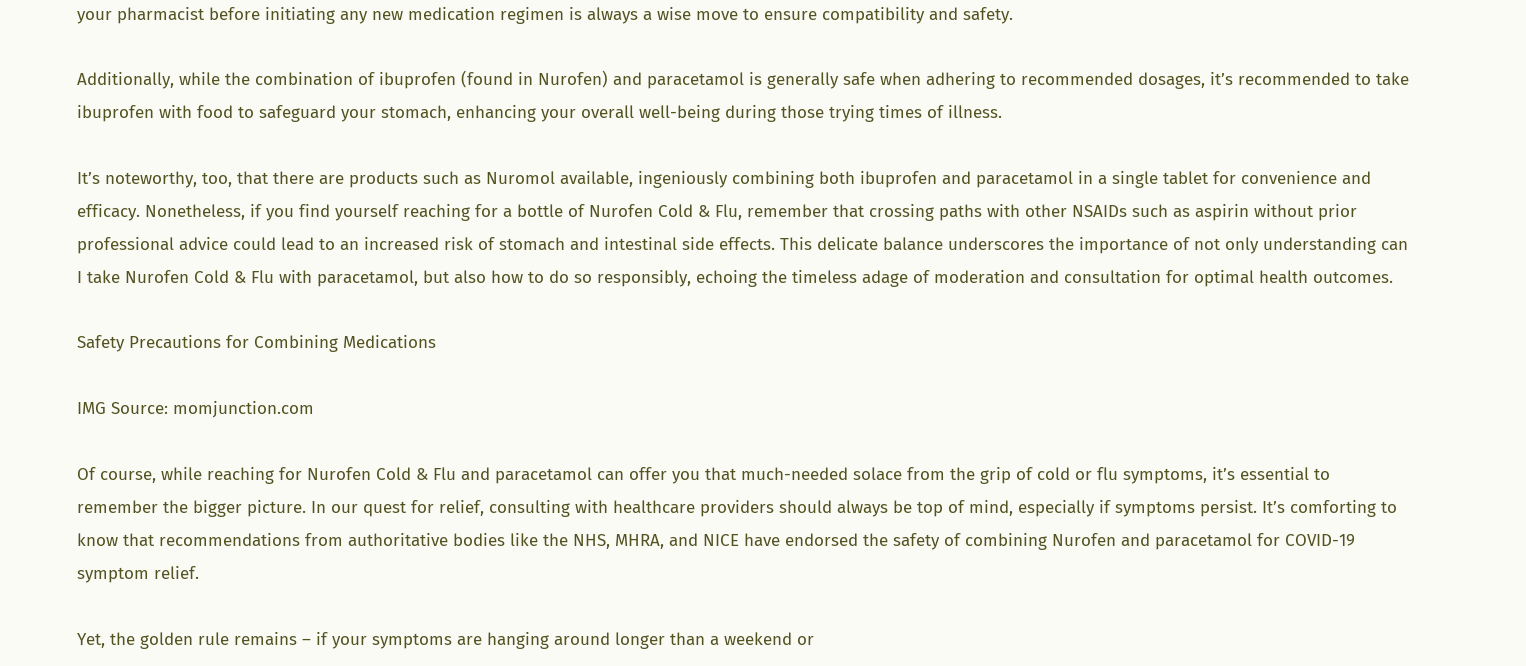your pharmacist before initiating any new medication regimen is always a wise move to ensure compatibility and safety.

Additionally, while the combination of ibuprofen (found in Nurofen) and paracetamol is generally safe when adhering to recommended dosages, it’s recommended to take ibuprofen with food to safeguard your stomach, enhancing your overall well-being during those trying times of illness.

It’s noteworthy, too, that there are products such as Nuromol available, ingeniously combining both ibuprofen and paracetamol in a single tablet for convenience and efficacy. Nonetheless, if you find yourself reaching for a bottle of Nurofen Cold & Flu, remember that crossing paths with other NSAIDs such as aspirin without prior professional advice could lead to an increased risk of stomach and intestinal side effects. This delicate balance underscores the importance of not only understanding can I take Nurofen Cold & Flu with paracetamol, but also how to do so responsibly, echoing the timeless adage of moderation and consultation for optimal health outcomes.

Safety Precautions for Combining Medications

IMG Source: momjunction.com

Of course, while reaching for Nurofen Cold & Flu and paracetamol can offer you that much-needed solace from the grip of cold or flu symptoms, it’s essential to remember the bigger picture. In our quest for relief, consulting with healthcare providers should always be top of mind, especially if symptoms persist. It’s comforting to know that recommendations from authoritative bodies like the NHS, MHRA, and NICE have endorsed the safety of combining Nurofen and paracetamol for COVID-19 symptom relief.

Yet, the golden rule remains – if your symptoms are hanging around longer than a weekend or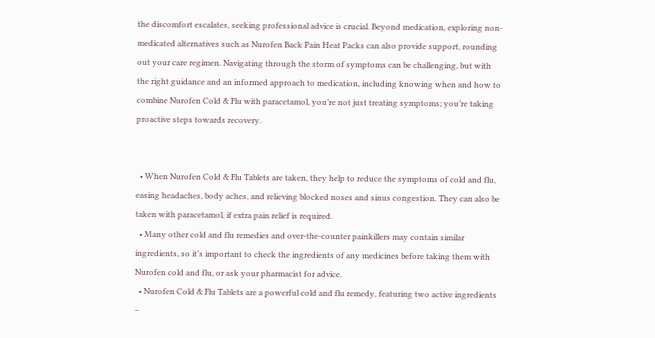the discomfort escalates, seeking professional advice is crucial. Beyond medication, exploring non-medicated alternatives such as Nurofen Back Pain Heat Packs can also provide support, rounding out your care regimen. Navigating through the storm of symptoms can be challenging, but with the right guidance and an informed approach to medication, including knowing when and how to combine Nurofen Cold & Flu with paracetamol, you’re not just treating symptoms; you’re taking proactive steps towards recovery.


  • When Nurofen Cold & Flu Tablets are taken, they help to reduce the symptoms of cold and flu, easing headaches, body aches, and relieving blocked noses and sinus congestion. They can also be taken with paracetamol, if extra pain relief is required.
  • Many other cold and flu remedies and over-the-counter painkillers may contain similar ingredients, so it’s important to check the ingredients of any medicines before taking them with Nurofen cold and flu, or ask your pharmacist for advice.
  • Nurofen Cold & Flu Tablets are a powerful cold and flu remedy, featuring two active ingredients –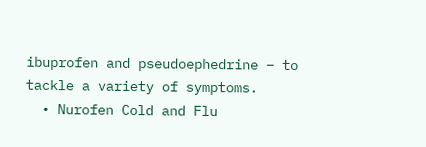ibuprofen and pseudoephedrine – to tackle a variety of symptoms.
  • Nurofen Cold and Flu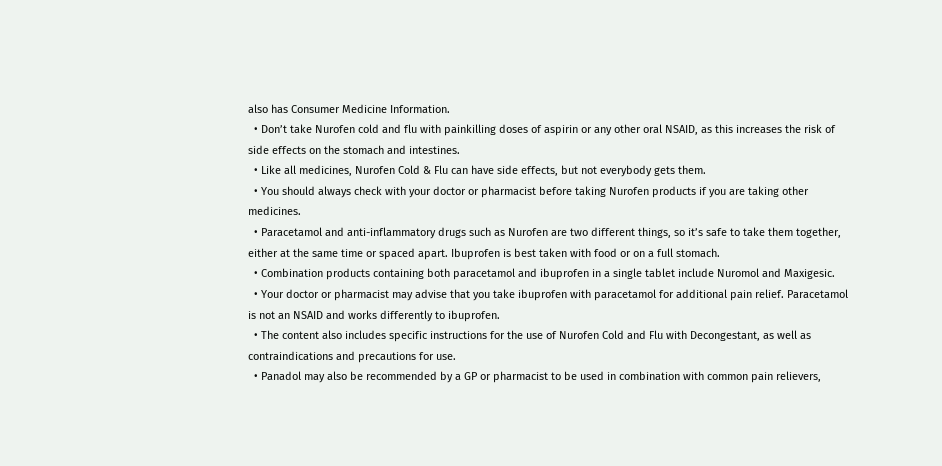also has Consumer Medicine Information.
  • Don’t take Nurofen cold and flu with painkilling doses of aspirin or any other oral NSAID, as this increases the risk of side effects on the stomach and intestines.
  • Like all medicines, Nurofen Cold & Flu can have side effects, but not everybody gets them.
  • You should always check with your doctor or pharmacist before taking Nurofen products if you are taking other medicines.
  • Paracetamol and anti-inflammatory drugs such as Nurofen are two different things, so it’s safe to take them together, either at the same time or spaced apart. Ibuprofen is best taken with food or on a full stomach.
  • Combination products containing both paracetamol and ibuprofen in a single tablet include Nuromol and Maxigesic.
  • Your doctor or pharmacist may advise that you take ibuprofen with paracetamol for additional pain relief. Paracetamol is not an NSAID and works differently to ibuprofen.
  • The content also includes specific instructions for the use of Nurofen Cold and Flu with Decongestant, as well as contraindications and precautions for use.
  • Panadol may also be recommended by a GP or pharmacist to be used in combination with common pain relievers,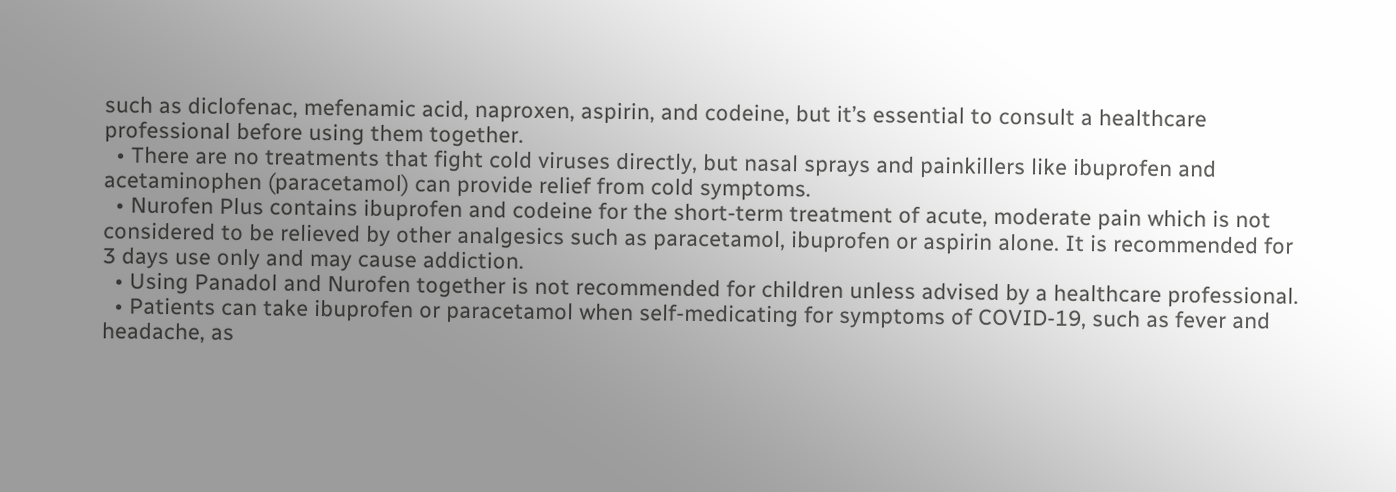such as diclofenac, mefenamic acid, naproxen, aspirin, and codeine, but it’s essential to consult a healthcare professional before using them together.
  • There are no treatments that fight cold viruses directly, but nasal sprays and painkillers like ibuprofen and acetaminophen (paracetamol) can provide relief from cold symptoms.
  • Nurofen Plus contains ibuprofen and codeine for the short-term treatment of acute, moderate pain which is not considered to be relieved by other analgesics such as paracetamol, ibuprofen or aspirin alone. It is recommended for 3 days use only and may cause addiction.
  • Using Panadol and Nurofen together is not recommended for children unless advised by a healthcare professional.
  • Patients can take ibuprofen or paracetamol when self-medicating for symptoms of COVID-19, such as fever and headache, as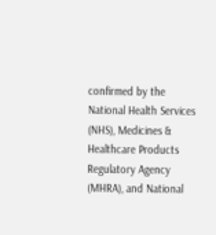confirmed by the National Health Services (NHS), Medicines & Healthcare Products Regulatory Agency (MHRA), and National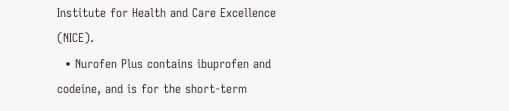Institute for Health and Care Excellence (NICE).
  • Nurofen Plus contains ibuprofen and codeine, and is for the short-term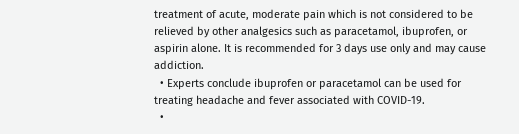treatment of acute, moderate pain which is not considered to be relieved by other analgesics such as paracetamol, ibuprofen, or aspirin alone. It is recommended for 3 days use only and may cause addiction.
  • Experts conclude ibuprofen or paracetamol can be used for treating headache and fever associated with COVID-19.
  •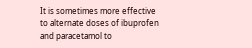It is sometimes more effective to alternate doses of ibuprofen and paracetamol to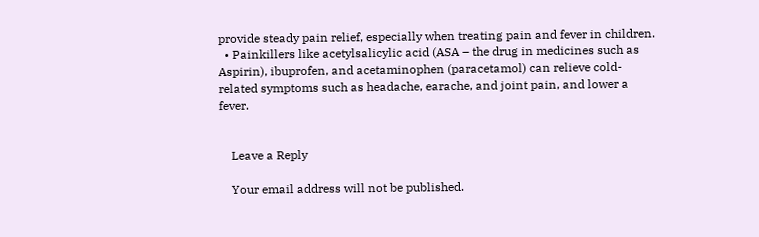provide steady pain relief, especially when treating pain and fever in children.
  • Painkillers like acetylsalicylic acid (ASA – the drug in medicines such as Aspirin), ibuprofen, and acetaminophen (paracetamol) can relieve cold-related symptoms such as headache, earache, and joint pain, and lower a fever.


    Leave a Reply

    Your email address will not be published.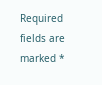Required fields are marked *